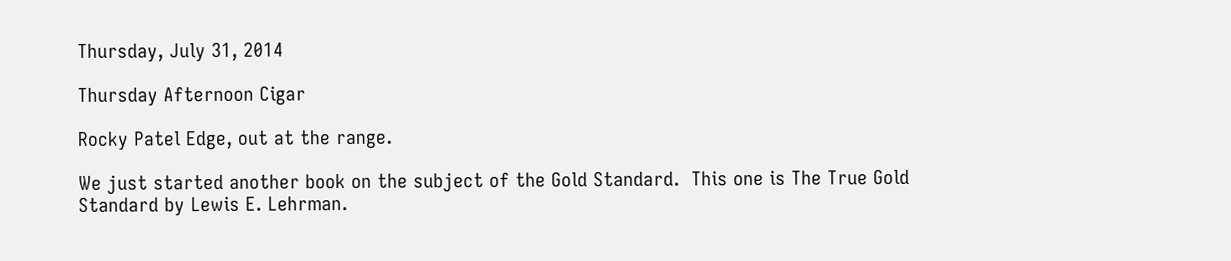Thursday, July 31, 2014

Thursday Afternoon Cigar

Rocky Patel Edge, out at the range.

We just started another book on the subject of the Gold Standard.  This one is The True Gold Standard by Lewis E. Lehrman.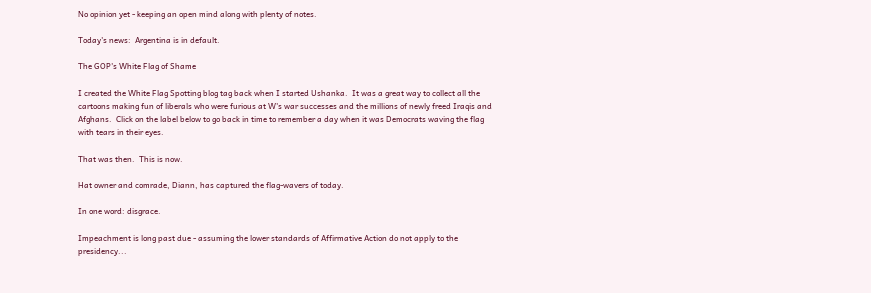No opinion yet - keeping an open mind along with plenty of notes.

Today's news:  Argentina is in default.

The GOP's White Flag of Shame

I created the White Flag Spotting blog tag back when I started Ushanka.  It was a great way to collect all the cartoons making fun of liberals who were furious at W's war successes and the millions of newly freed Iraqis and Afghans.  Click on the label below to go back in time to remember a day when it was Democrats waving the flag with tears in their eyes.

That was then.  This is now.

Hat owner and comrade, Diann, has captured the flag-wavers of today.

In one word: disgrace.

Impeachment is long past due - assuming the lower standards of Affirmative Action do not apply to the presidency...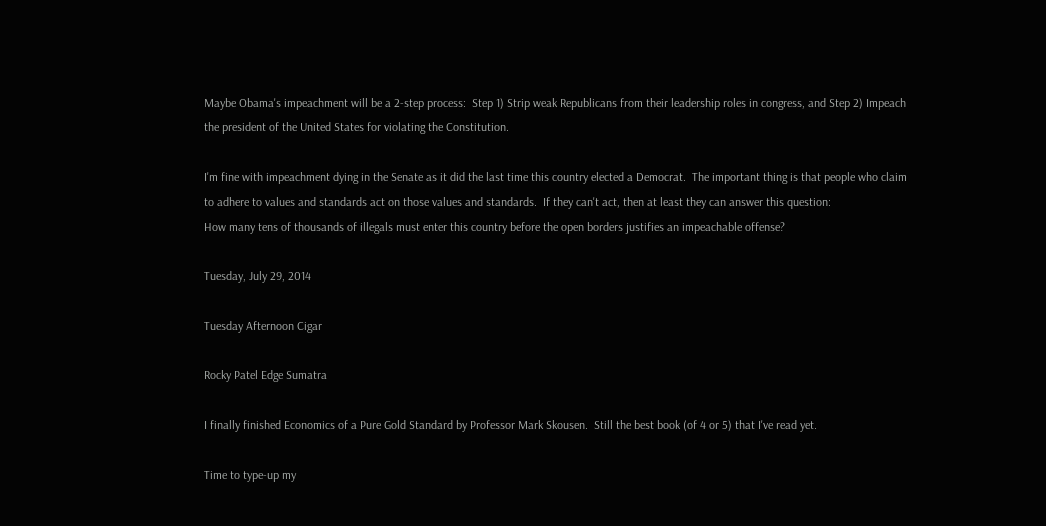Maybe Obama's impeachment will be a 2-step process:  Step 1) Strip weak Republicans from their leadership roles in congress, and Step 2) Impeach the president of the United States for violating the Constitution.

I'm fine with impeachment dying in the Senate as it did the last time this country elected a Democrat.  The important thing is that people who claim to adhere to values and standards act on those values and standards.  If they can't act, then at least they can answer this question:
How many tens of thousands of illegals must enter this country before the open borders justifies an impeachable offense?

Tuesday, July 29, 2014

Tuesday Afternoon Cigar

Rocky Patel Edge Sumatra

I finally finished Economics of a Pure Gold Standard by Professor Mark Skousen.  Still the best book (of 4 or 5) that I've read yet.

Time to type-up my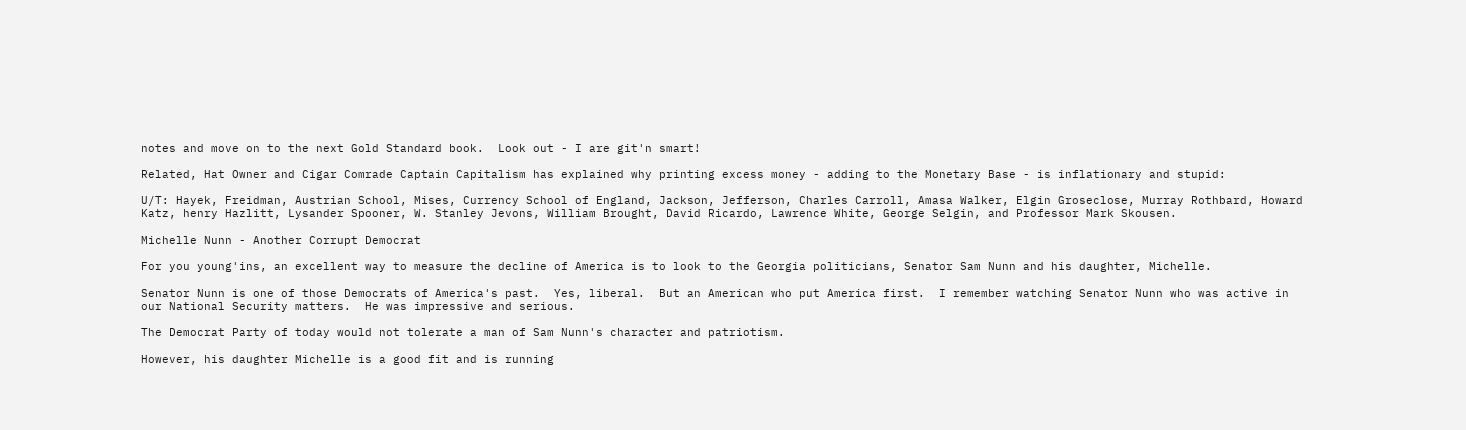notes and move on to the next Gold Standard book.  Look out - I are git'n smart!

Related, Hat Owner and Cigar Comrade Captain Capitalism has explained why printing excess money - adding to the Monetary Base - is inflationary and stupid:

U/T: Hayek, Freidman, Austrian School, Mises, Currency School of England, Jackson, Jefferson, Charles Carroll, Amasa Walker, Elgin Groseclose, Murray Rothbard, Howard Katz, henry Hazlitt, Lysander Spooner, W. Stanley Jevons, William Brought, David Ricardo, Lawrence White, George Selgin, and Professor Mark Skousen.

Michelle Nunn - Another Corrupt Democrat

For you young'ins, an excellent way to measure the decline of America is to look to the Georgia politicians, Senator Sam Nunn and his daughter, Michelle.

Senator Nunn is one of those Democrats of America's past.  Yes, liberal.  But an American who put America first.  I remember watching Senator Nunn who was active in our National Security matters.  He was impressive and serious.

The Democrat Party of today would not tolerate a man of Sam Nunn's character and patriotism.

However, his daughter Michelle is a good fit and is running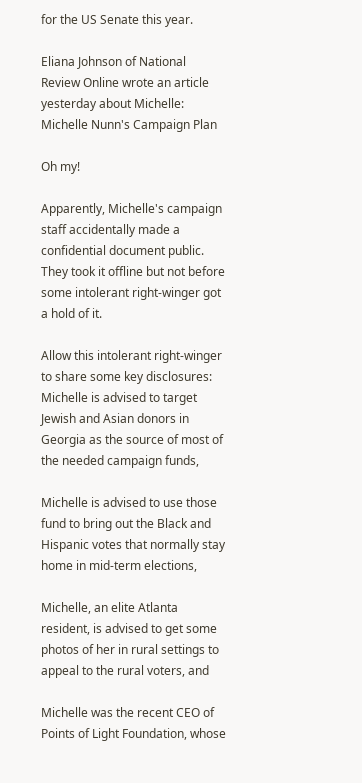for the US Senate this year.

Eliana Johnson of National Review Online wrote an article yesterday about Michelle: Michelle Nunn's Campaign Plan

Oh my!

Apparently, Michelle's campaign staff accidentally made a confidential document public.  They took it offline but not before some intolerant right-winger got a hold of it.

Allow this intolerant right-winger to share some key disclosures:
Michelle is advised to target Jewish and Asian donors in Georgia as the source of most of the needed campaign funds,

Michelle is advised to use those fund to bring out the Black and Hispanic votes that normally stay home in mid-term elections,

Michelle, an elite Atlanta resident, is advised to get some photos of her in rural settings to appeal to the rural voters, and

Michelle was the recent CEO of Points of Light Foundation, whose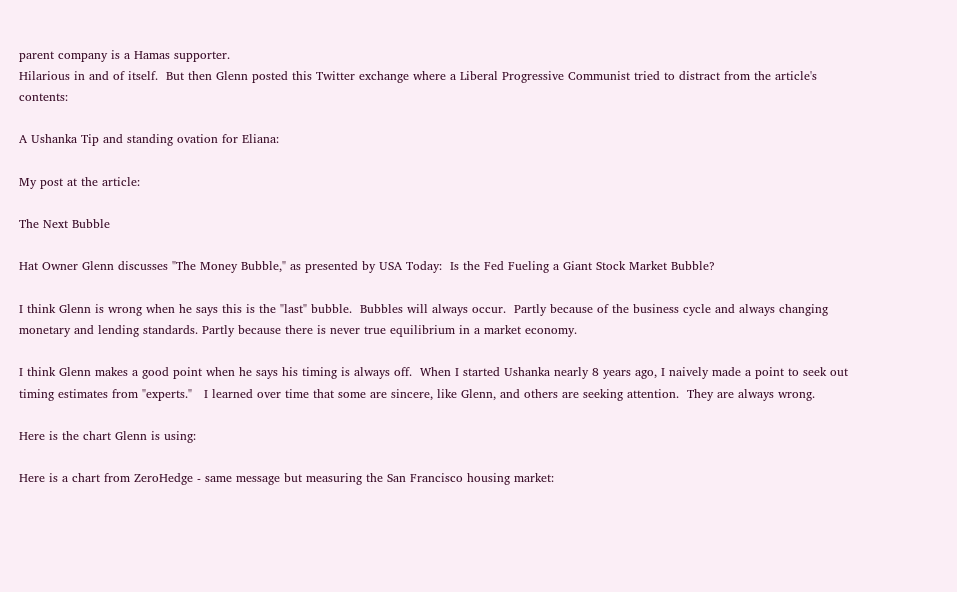parent company is a Hamas supporter.
Hilarious in and of itself.  But then Glenn posted this Twitter exchange where a Liberal Progressive Communist tried to distract from the article's contents:

A Ushanka Tip and standing ovation for Eliana:

My post at the article:

The Next Bubble

Hat Owner Glenn discusses "The Money Bubble," as presented by USA Today:  Is the Fed Fueling a Giant Stock Market Bubble?

I think Glenn is wrong when he says this is the "last" bubble.  Bubbles will always occur.  Partly because of the business cycle and always changing monetary and lending standards. Partly because there is never true equilibrium in a market economy.

I think Glenn makes a good point when he says his timing is always off.  When I started Ushanka nearly 8 years ago, I naively made a point to seek out timing estimates from "experts."   I learned over time that some are sincere, like Glenn, and others are seeking attention.  They are always wrong.

Here is the chart Glenn is using:

Here is a chart from ZeroHedge - same message but measuring the San Francisco housing market: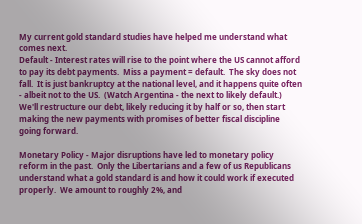My current gold standard studies have helped me understand what comes next.
Default - Interest rates will rise to the point where the US cannot afford to pay its debt payments.  Miss a payment = default.  The sky does not fall.  It is just bankruptcy at the national level, and it happens quite often - albeit not to the US.  (Watch Argentina - the next to likely default.)  We'll restructure our debt, likely reducing it by half or so, then start making the new payments with promises of better fiscal discipline going forward.

Monetary Policy - Major disruptions have led to monetary policy reform in the past.  Only the Libertarians and a few of us Republicans understand what a gold standard is and how it could work if executed properly.  We amount to roughly 2%, and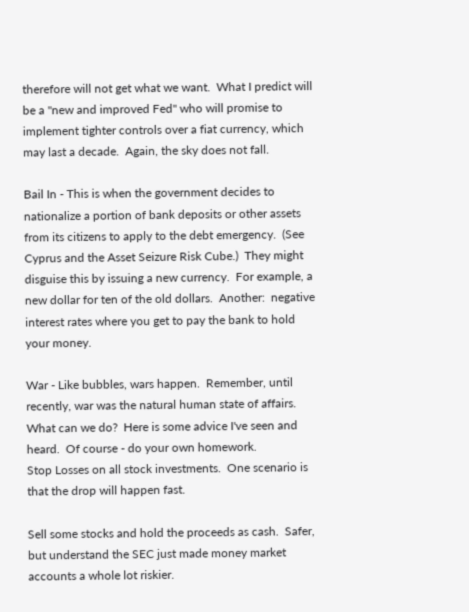therefore will not get what we want.  What I predict will be a "new and improved Fed" who will promise to implement tighter controls over a fiat currency, which may last a decade.  Again, the sky does not fall.

Bail In - This is when the government decides to nationalize a portion of bank deposits or other assets from its citizens to apply to the debt emergency.  (See Cyprus and the Asset Seizure Risk Cube.)  They might disguise this by issuing a new currency.  For example, a new dollar for ten of the old dollars.  Another:  negative interest rates where you get to pay the bank to hold your money.

War - Like bubbles, wars happen.  Remember, until recently, war was the natural human state of affairs.
What can we do?  Here is some advice I've seen and heard.  Of course - do your own homework.
Stop Losses on all stock investments.  One scenario is that the drop will happen fast.

Sell some stocks and hold the proceeds as cash.  Safer, but understand the SEC just made money market accounts a whole lot riskier.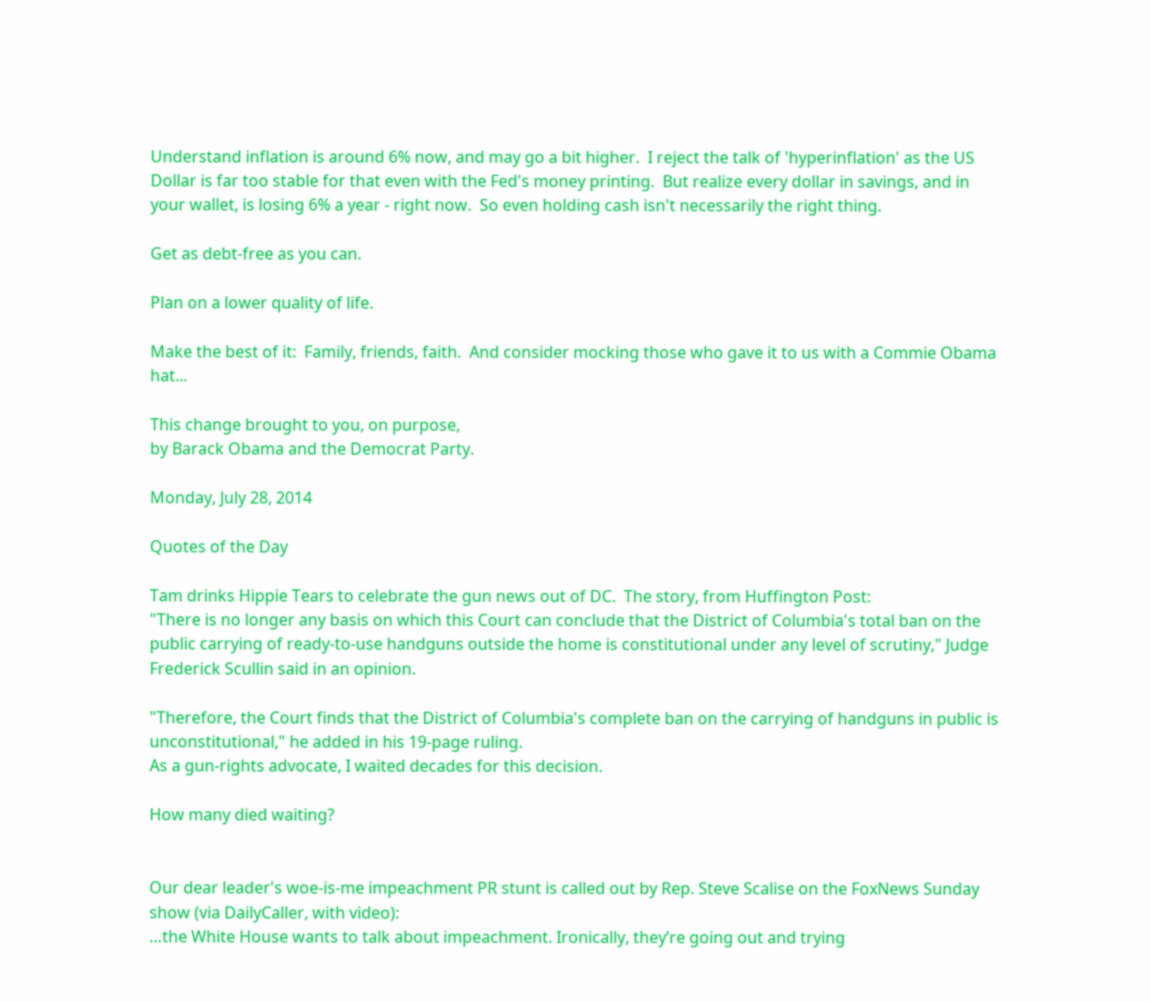Understand inflation is around 6% now, and may go a bit higher.  I reject the talk of 'hyperinflation' as the US Dollar is far too stable for that even with the Fed's money printing.  But realize every dollar in savings, and in your wallet, is losing 6% a year - right now.  So even holding cash isn't necessarily the right thing.

Get as debt-free as you can.

Plan on a lower quality of life.

Make the best of it:  Family, friends, faith.  And consider mocking those who gave it to us with a Commie Obama hat...

This change brought to you, on purpose,
by Barack Obama and the Democrat Party.

Monday, July 28, 2014

Quotes of the Day

Tam drinks Hippie Tears to celebrate the gun news out of DC.  The story, from Huffington Post:
"There is no longer any basis on which this Court can conclude that the District of Columbia's total ban on the public carrying of ready-to-use handguns outside the home is constitutional under any level of scrutiny," Judge Frederick Scullin said in an opinion.

"Therefore, the Court finds that the District of Columbia's complete ban on the carrying of handguns in public is unconstitutional," he added in his 19-page ruling.
As a gun-rights advocate, I waited decades for this decision.

How many died waiting?


Our dear leader's woe-is-me impeachment PR stunt is called out by Rep. Steve Scalise on the FoxNews Sunday show (via DailyCaller, with video):
…the White House wants to talk about impeachment. Ironically, they’re going out and trying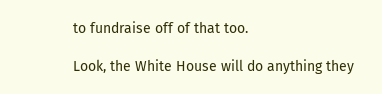to fundraise off of that too.

Look, the White House will do anything they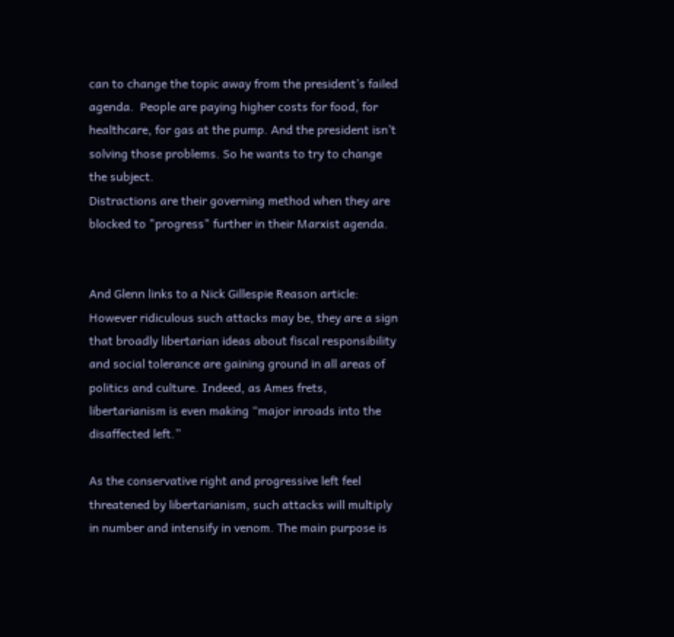can to change the topic away from the president’s failed agenda.  People are paying higher costs for food, for healthcare, for gas at the pump. And the president isn’t solving those problems. So he wants to try to change the subject.
Distractions are their governing method when they are blocked to "progress" further in their Marxist agenda.


And Glenn links to a Nick Gillespie Reason article:
However ridiculous such attacks may be, they are a sign that broadly libertarian ideas about fiscal responsibility and social tolerance are gaining ground in all areas of politics and culture. Indeed, as Ames frets, libertarianism is even making “major inroads into the disaffected left.”

As the conservative right and progressive left feel threatened by libertarianism, such attacks will multiply in number and intensify in venom. The main purpose is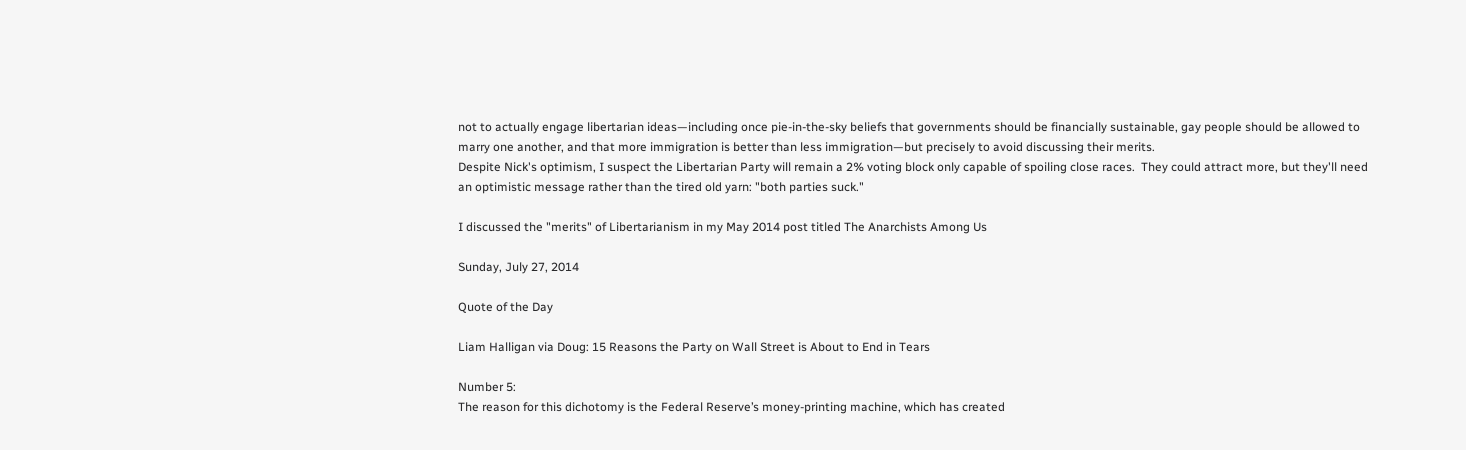not to actually engage libertarian ideas—including once pie-in-the-sky beliefs that governments should be financially sustainable, gay people should be allowed to marry one another, and that more immigration is better than less immigration—but precisely to avoid discussing their merits.
Despite Nick's optimism, I suspect the Libertarian Party will remain a 2% voting block only capable of spoiling close races.  They could attract more, but they'll need an optimistic message rather than the tired old yarn: "both parties suck."

I discussed the "merits" of Libertarianism in my May 2014 post titled The Anarchists Among Us

Sunday, July 27, 2014

Quote of the Day

Liam Halligan via Doug: 15 Reasons the Party on Wall Street is About to End in Tears

Number 5:
The reason for this dichotomy is the Federal Reserve’s money-printing machine, which has created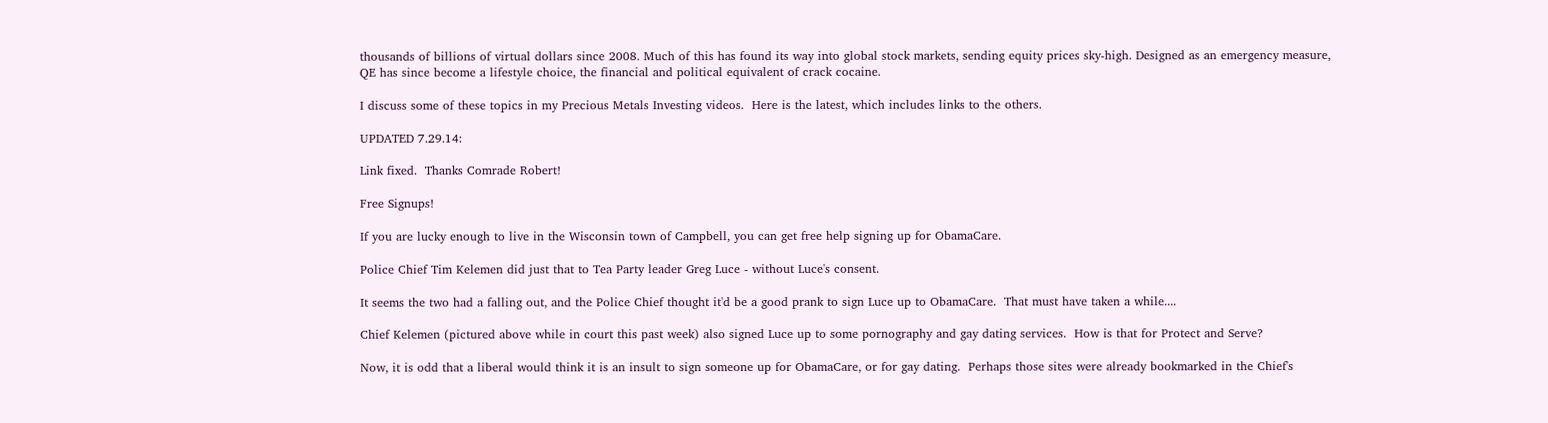thousands of billions of virtual dollars since 2008. Much of this has found its way into global stock markets, sending equity prices sky-high. Designed as an emergency measure, QE has since become a lifestyle choice, the financial and political equivalent of crack cocaine.

I discuss some of these topics in my Precious Metals Investing videos.  Here is the latest, which includes links to the others.

UPDATED 7.29.14:

Link fixed.  Thanks Comrade Robert!

Free Signups!

If you are lucky enough to live in the Wisconsin town of Campbell, you can get free help signing up for ObamaCare.

Police Chief Tim Kelemen did just that to Tea Party leader Greg Luce - without Luce's consent.

It seems the two had a falling out, and the Police Chief thought it'd be a good prank to sign Luce up to ObamaCare.  That must have taken a while....

Chief Kelemen (pictured above while in court this past week) also signed Luce up to some pornography and gay dating services.  How is that for Protect and Serve?

Now, it is odd that a liberal would think it is an insult to sign someone up for ObamaCare, or for gay dating.  Perhaps those sites were already bookmarked in the Chief's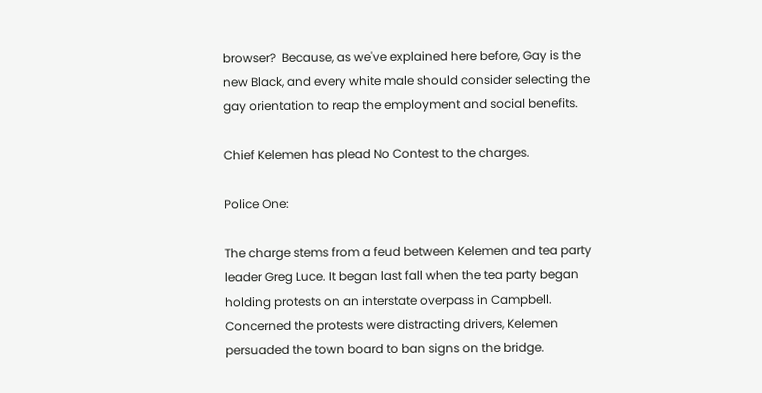browser?  Because, as we've explained here before, Gay is the new Black, and every white male should consider selecting the gay orientation to reap the employment and social benefits.

Chief Kelemen has plead No Contest to the charges.

Police One:

The charge stems from a feud between Kelemen and tea party leader Greg Luce. It began last fall when the tea party began holding protests on an interstate overpass in Campbell. Concerned the protests were distracting drivers, Kelemen persuaded the town board to ban signs on the bridge.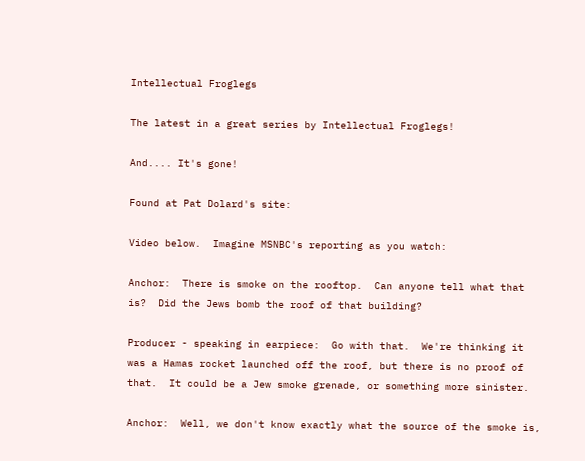Intellectual Froglegs

The latest in a great series by Intellectual Froglegs!

And.... It's gone!

Found at Pat Dolard's site:

Video below.  Imagine MSNBC's reporting as you watch:

Anchor:  There is smoke on the rooftop.  Can anyone tell what that is?  Did the Jews bomb the roof of that building?

Producer - speaking in earpiece:  Go with that.  We're thinking it was a Hamas rocket launched off the roof, but there is no proof of that.  It could be a Jew smoke grenade, or something more sinister.

Anchor:  Well, we don't know exactly what the source of the smoke is,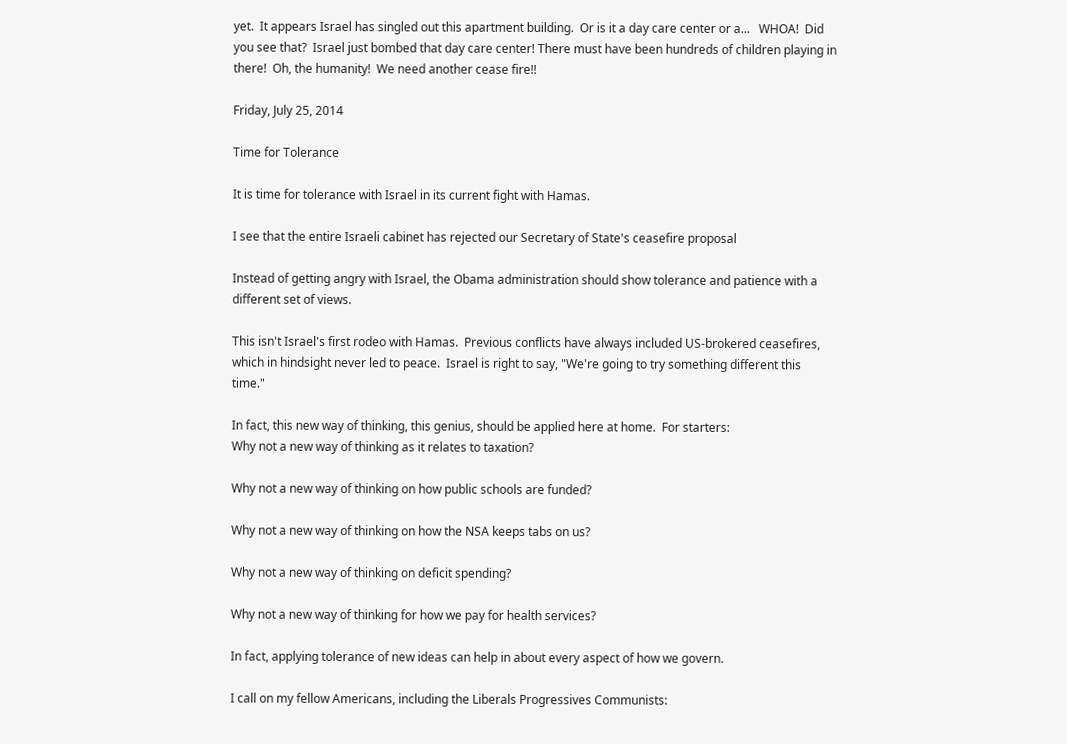yet.  It appears Israel has singled out this apartment building.  Or is it a day care center or a...   WHOA!  Did you see that?  Israel just bombed that day care center! There must have been hundreds of children playing in there!  Oh, the humanity!  We need another cease fire!!

Friday, July 25, 2014

Time for Tolerance

It is time for tolerance with Israel in its current fight with Hamas.

I see that the entire Israeli cabinet has rejected our Secretary of State's ceasefire proposal

Instead of getting angry with Israel, the Obama administration should show tolerance and patience with a different set of views.

This isn't Israel's first rodeo with Hamas.  Previous conflicts have always included US-brokered ceasefires, which in hindsight never led to peace.  Israel is right to say, "We're going to try something different this time."

In fact, this new way of thinking, this genius, should be applied here at home.  For starters:
Why not a new way of thinking as it relates to taxation?

Why not a new way of thinking on how public schools are funded?

Why not a new way of thinking on how the NSA keeps tabs on us?

Why not a new way of thinking on deficit spending?

Why not a new way of thinking for how we pay for health services?

In fact, applying tolerance of new ideas can help in about every aspect of how we govern.

I call on my fellow Americans, including the Liberals Progressives Communists: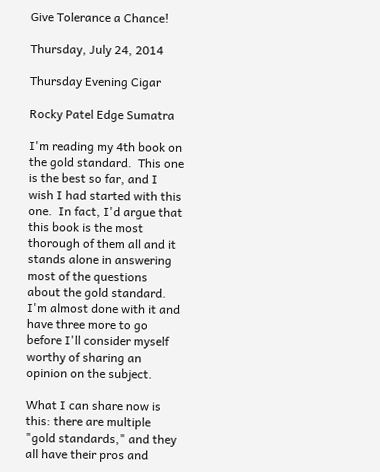Give Tolerance a Chance!

Thursday, July 24, 2014

Thursday Evening Cigar

Rocky Patel Edge Sumatra

I'm reading my 4th book on the gold standard.  This one is the best so far, and I wish I had started with this one.  In fact, I'd argue that this book is the most thorough of them all and it stands alone in answering most of the questions about the gold standard.  I'm almost done with it and have three more to go before I'll consider myself worthy of sharing an opinion on the subject.

What I can share now is this: there are multiple "gold standards," and they all have their pros and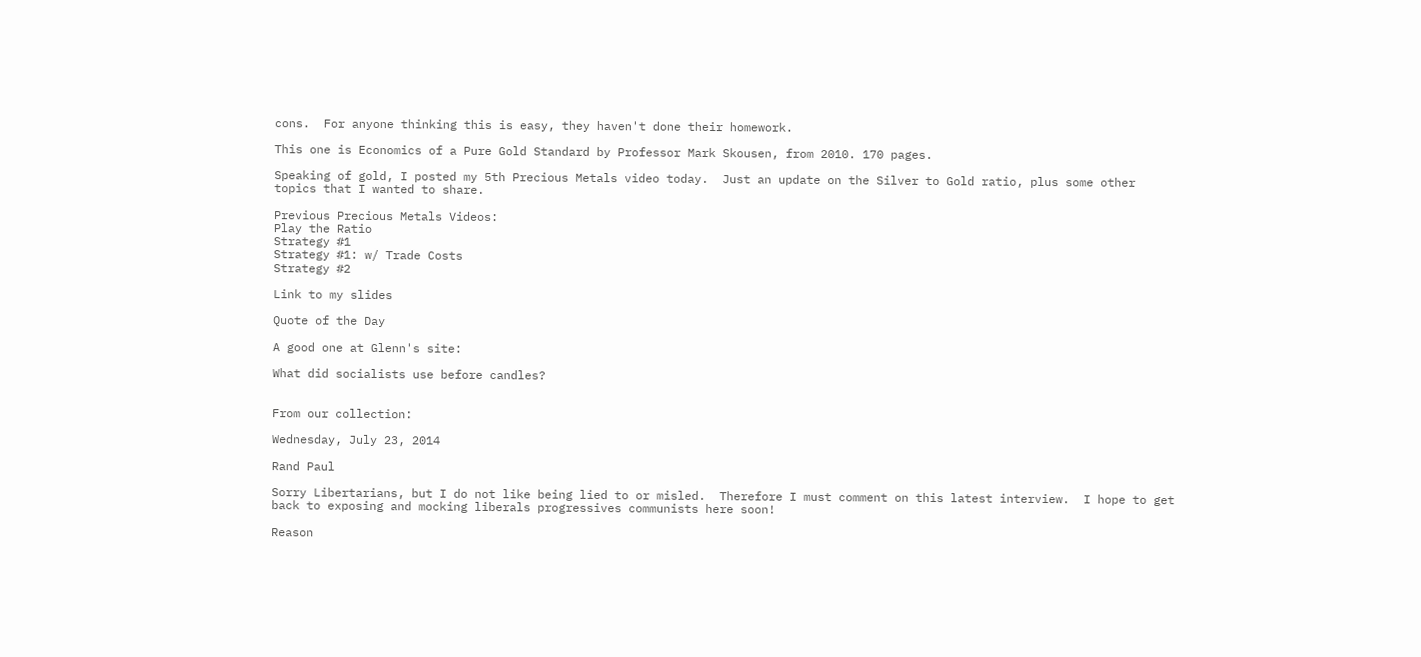cons.  For anyone thinking this is easy, they haven't done their homework.

This one is Economics of a Pure Gold Standard by Professor Mark Skousen, from 2010. 170 pages.

Speaking of gold, I posted my 5th Precious Metals video today.  Just an update on the Silver to Gold ratio, plus some other topics that I wanted to share.

Previous Precious Metals Videos:
Play the Ratio
Strategy #1
Strategy #1: w/ Trade Costs
Strategy #2

Link to my slides

Quote of the Day

A good one at Glenn's site:

What did socialists use before candles?


From our collection:

Wednesday, July 23, 2014

Rand Paul

Sorry Libertarians, but I do not like being lied to or misled.  Therefore I must comment on this latest interview.  I hope to get back to exposing and mocking liberals progressives communists here soon!

Reason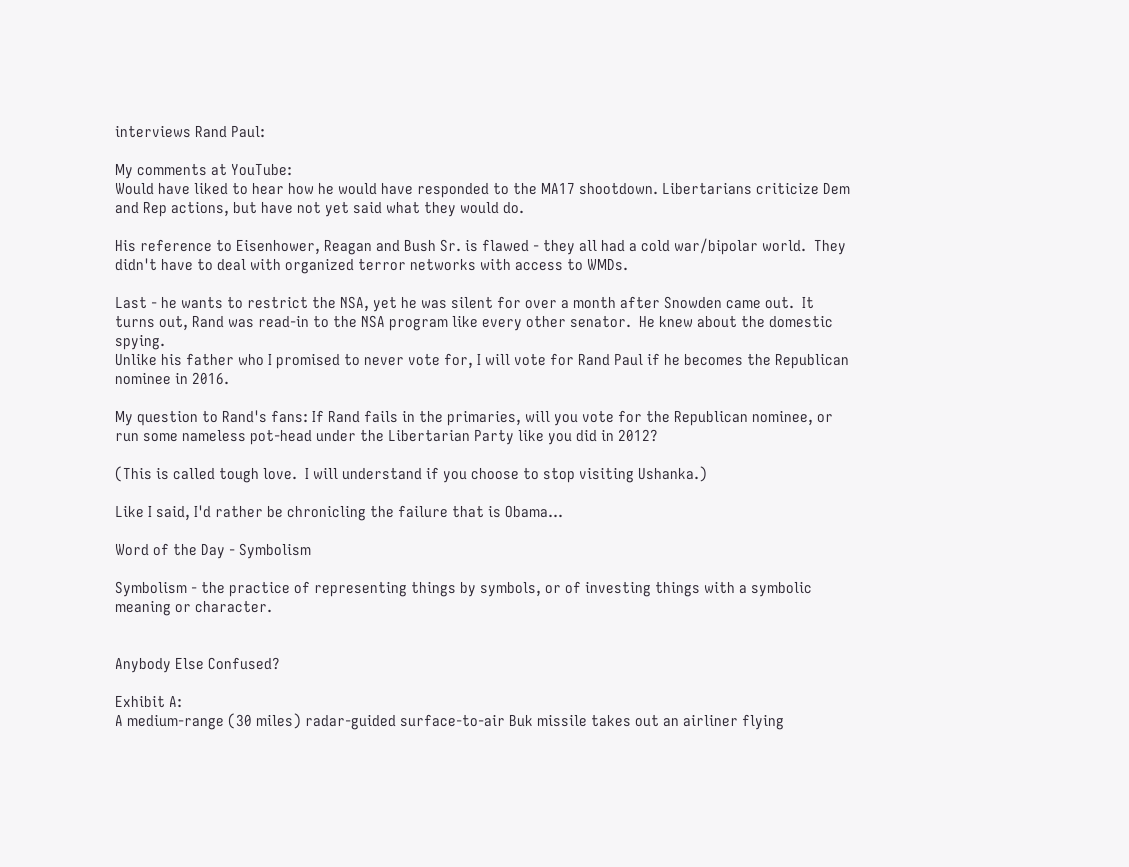interviews Rand Paul:

My comments at YouTube:
Would have liked to hear how he would have responded to the MA17 shootdown. Libertarians criticize Dem and Rep actions, but have not yet said what they would do.

His reference to Eisenhower, Reagan and Bush Sr. is flawed - they all had a cold war/bipolar world.  They didn't have to deal with organized terror networks with access to WMDs.

Last - he wants to restrict the NSA, yet he was silent for over a month after Snowden came out.  It turns out, Rand was read-in to the NSA program like every other senator.  He knew about the domestic spying.
Unlike his father who I promised to never vote for, I will vote for Rand Paul if he becomes the Republican nominee in 2016.

My question to Rand's fans: If Rand fails in the primaries, will you vote for the Republican nominee, or run some nameless pot-head under the Libertarian Party like you did in 2012?

(This is called tough love.  I will understand if you choose to stop visiting Ushanka.)

Like I said, I'd rather be chronicling the failure that is Obama...

Word of the Day - Symbolism

Symbolism - the practice of representing things by symbols, or of investing things with a symbolic meaning or character.


Anybody Else Confused?

Exhibit A:
A medium-range (30 miles) radar-guided surface-to-air Buk missile takes out an airliner flying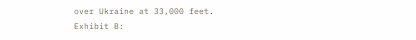over Ukraine at 33,000 feet.
Exhibit B: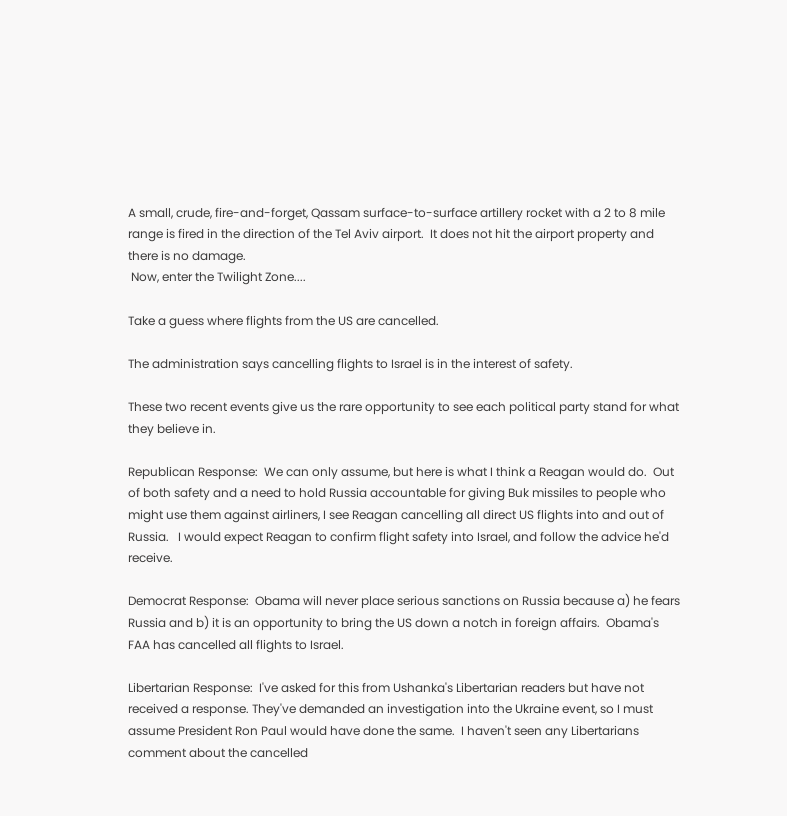A small, crude, fire-and-forget, Qassam surface-to-surface artillery rocket with a 2 to 8 mile range is fired in the direction of the Tel Aviv airport.  It does not hit the airport property and there is no damage.
 Now, enter the Twilight Zone....

Take a guess where flights from the US are cancelled.

The administration says cancelling flights to Israel is in the interest of safety.

These two recent events give us the rare opportunity to see each political party stand for what they believe in.

Republican Response:  We can only assume, but here is what I think a Reagan would do.  Out of both safety and a need to hold Russia accountable for giving Buk missiles to people who might use them against airliners, I see Reagan cancelling all direct US flights into and out of Russia.   I would expect Reagan to confirm flight safety into Israel, and follow the advice he'd receive.

Democrat Response:  Obama will never place serious sanctions on Russia because a) he fears Russia and b) it is an opportunity to bring the US down a notch in foreign affairs.  Obama's FAA has cancelled all flights to Israel.

Libertarian Response:  I've asked for this from Ushanka's Libertarian readers but have not received a response. They've demanded an investigation into the Ukraine event, so I must assume President Ron Paul would have done the same.  I haven't seen any Libertarians comment about the cancelled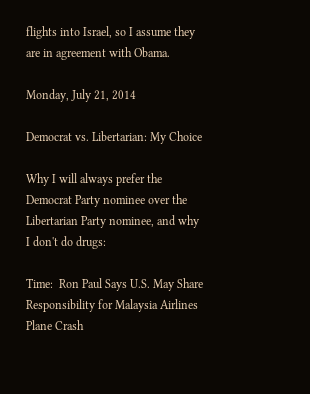flights into Israel, so I assume they are in agreement with Obama.

Monday, July 21, 2014

Democrat vs. Libertarian: My Choice

Why I will always prefer the Democrat Party nominee over the Libertarian Party nominee, and why I don't do drugs:

Time:  Ron Paul Says U.S. May Share Responsibility for Malaysia Airlines Plane Crash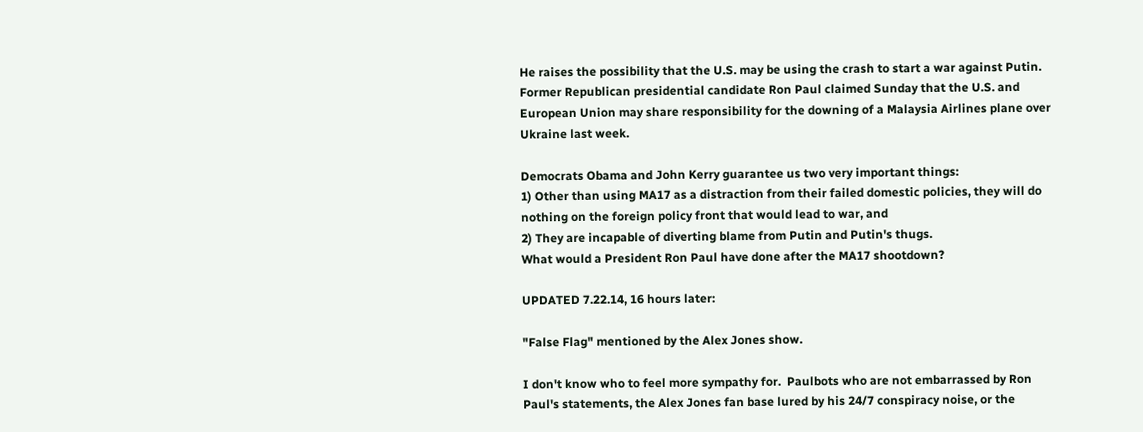He raises the possibility that the U.S. may be using the crash to start a war against Putin.
Former Republican presidential candidate Ron Paul claimed Sunday that the U.S. and European Union may share responsibility for the downing of a Malaysia Airlines plane over Ukraine last week.

Democrats Obama and John Kerry guarantee us two very important things:
1) Other than using MA17 as a distraction from their failed domestic policies, they will do nothing on the foreign policy front that would lead to war, and
2) They are incapable of diverting blame from Putin and Putin's thugs.
What would a President Ron Paul have done after the MA17 shootdown?

UPDATED 7.22.14, 16 hours later:

"False Flag" mentioned by the Alex Jones show.

I don't know who to feel more sympathy for.  Paulbots who are not embarrassed by Ron Paul's statements, the Alex Jones fan base lured by his 24/7 conspiracy noise, or the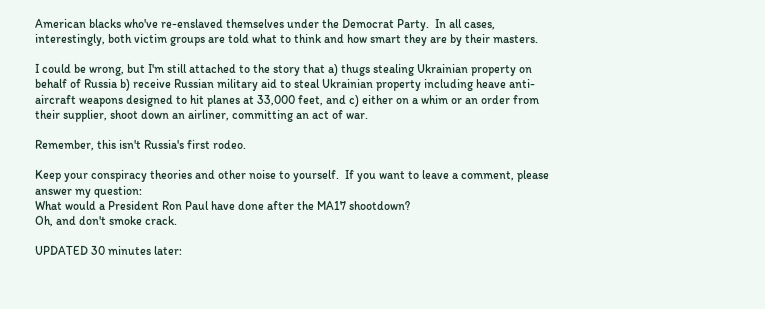American blacks who've re-enslaved themselves under the Democrat Party.  In all cases, interestingly, both victim groups are told what to think and how smart they are by their masters.

I could be wrong, but I'm still attached to the story that a) thugs stealing Ukrainian property on behalf of Russia b) receive Russian military aid to steal Ukrainian property including heave anti-aircraft weapons designed to hit planes at 33,000 feet, and c) either on a whim or an order from their supplier, shoot down an airliner, committing an act of war.

Remember, this isn't Russia's first rodeo.

Keep your conspiracy theories and other noise to yourself.  If you want to leave a comment, please answer my question:
What would a President Ron Paul have done after the MA17 shootdown?
Oh, and don't smoke crack.

UPDATED 30 minutes later: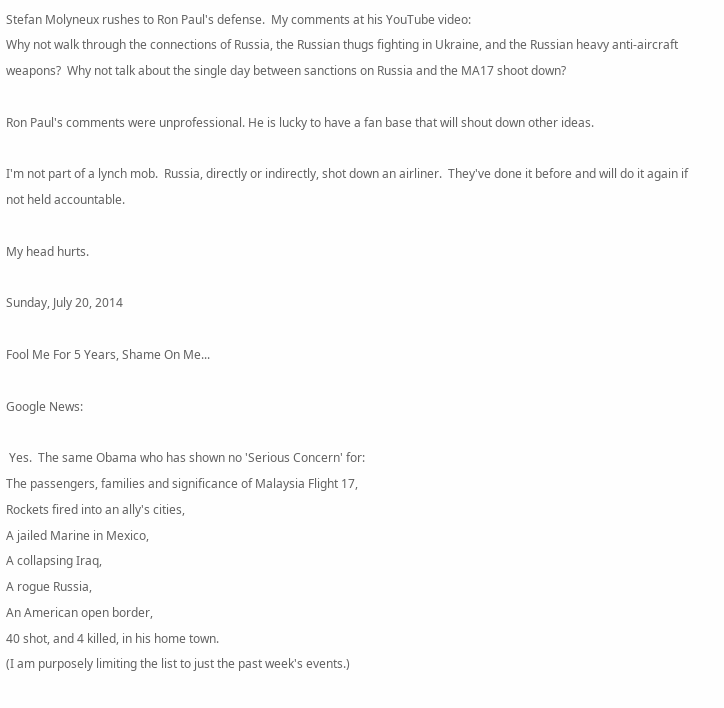Stefan Molyneux rushes to Ron Paul's defense.  My comments at his YouTube video:
Why not walk through the connections of Russia, the Russian thugs fighting in Ukraine, and the Russian heavy anti-aircraft weapons?  Why not talk about the single day between sanctions on Russia and the MA17 shoot down?

Ron Paul's comments were unprofessional. He is lucky to have a fan base that will shout down other ideas.

I'm not part of a lynch mob.  Russia, directly or indirectly, shot down an airliner.  They've done it before and will do it again if not held accountable.

My head hurts.

Sunday, July 20, 2014

Fool Me For 5 Years, Shame On Me...

Google News:

 Yes.  The same Obama who has shown no 'Serious Concern' for:
The passengers, families and significance of Malaysia Flight 17,
Rockets fired into an ally's cities,
A jailed Marine in Mexico,
A collapsing Iraq,
A rogue Russia,
An American open border,
40 shot, and 4 killed, in his home town.
(I am purposely limiting the list to just the past week's events.)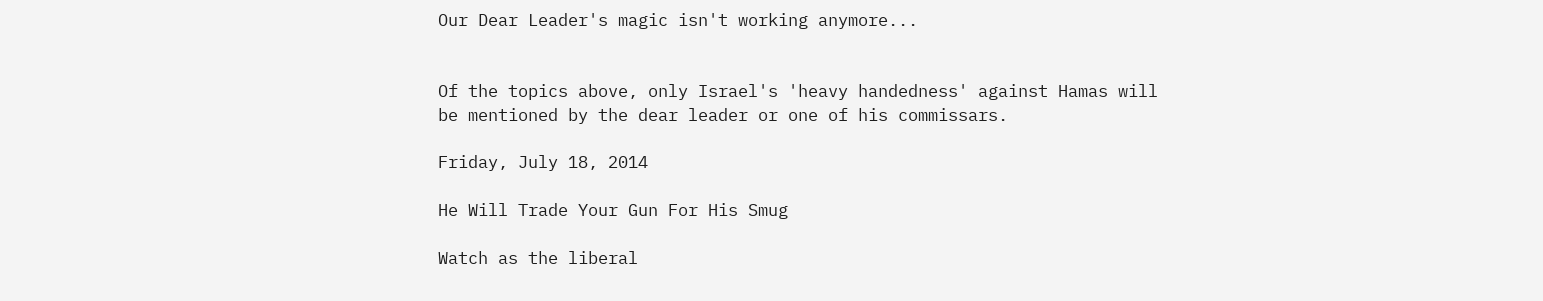Our Dear Leader's magic isn't working anymore...


Of the topics above, only Israel's 'heavy handedness' against Hamas will be mentioned by the dear leader or one of his commissars.

Friday, July 18, 2014

He Will Trade Your Gun For His Smug

Watch as the liberal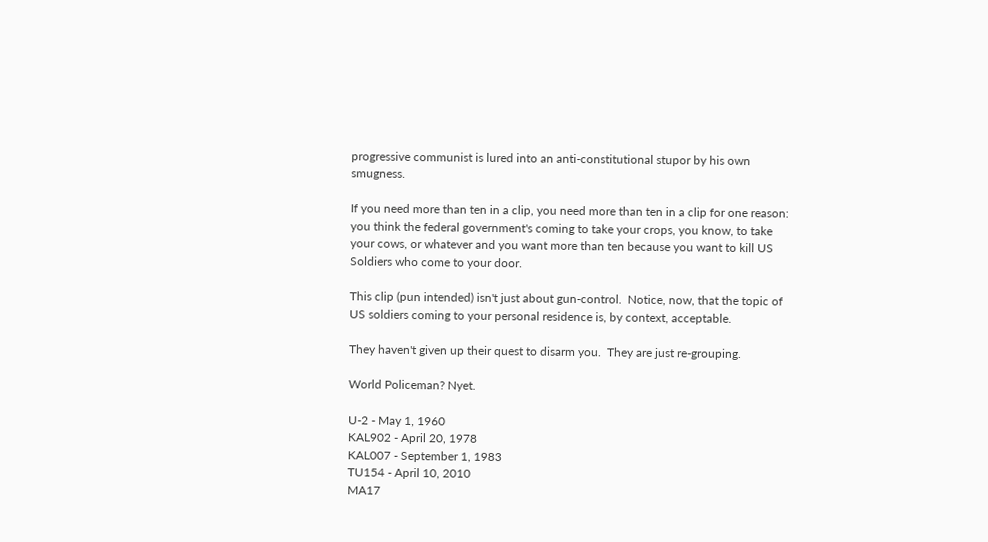progressive communist is lured into an anti-constitutional stupor by his own smugness.

If you need more than ten in a clip, you need more than ten in a clip for one reason: you think the federal government's coming to take your crops, you know, to take your cows, or whatever and you want more than ten because you want to kill US Soldiers who come to your door.

This clip (pun intended) isn't just about gun-control.  Notice, now, that the topic of US soldiers coming to your personal residence is, by context, acceptable.

They haven't given up their quest to disarm you.  They are just re-grouping.

World Policeman? Nyet.

U-2 - May 1, 1960
KAL902 - April 20, 1978
KAL007 - September 1, 1983
TU154 - April 10, 2010
MA17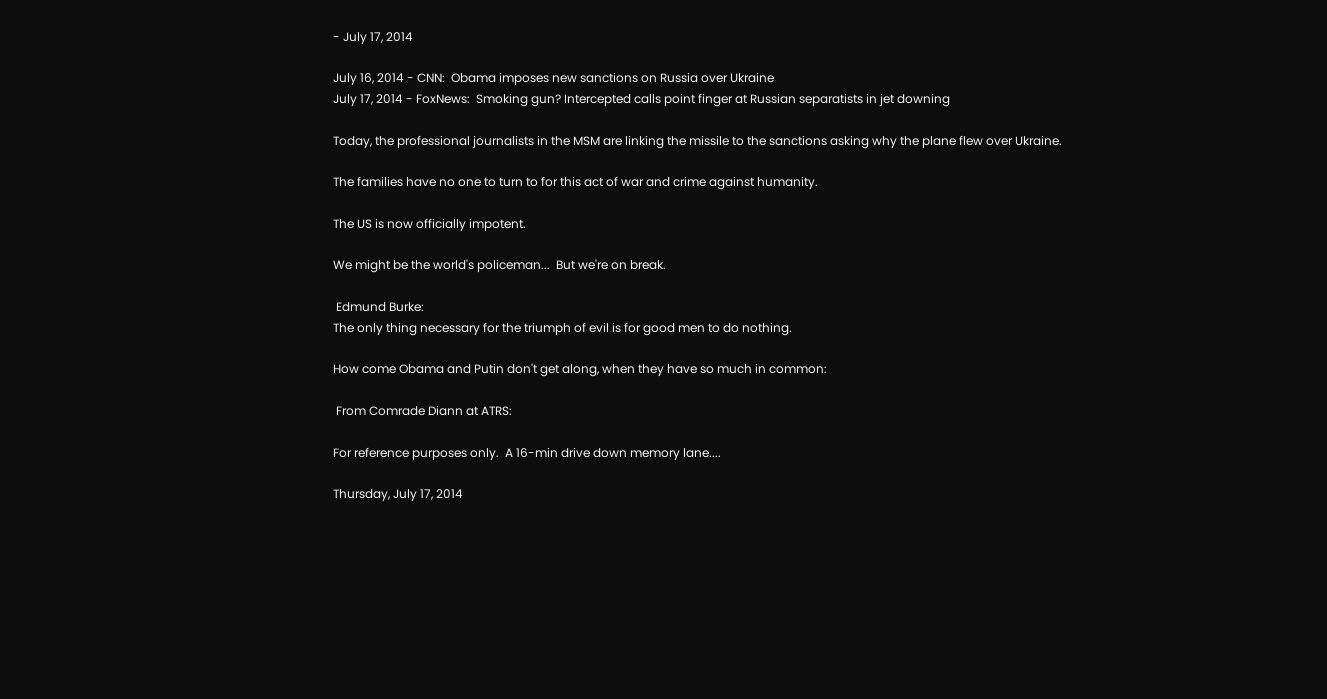- July 17, 2014

July 16, 2014 - CNN:  Obama imposes new sanctions on Russia over Ukraine
July 17, 2014 - FoxNews:  Smoking gun? Intercepted calls point finger at Russian separatists in jet downing

Today, the professional journalists in the MSM are linking the missile to the sanctions asking why the plane flew over Ukraine.

The families have no one to turn to for this act of war and crime against humanity.

The US is now officially impotent.

We might be the world's policeman...  But we're on break.

 Edmund Burke:
The only thing necessary for the triumph of evil is for good men to do nothing.

How come Obama and Putin don't get along, when they have so much in common:

 From Comrade Diann at ATRS:

For reference purposes only.  A 16-min drive down memory lane....

Thursday, July 17, 2014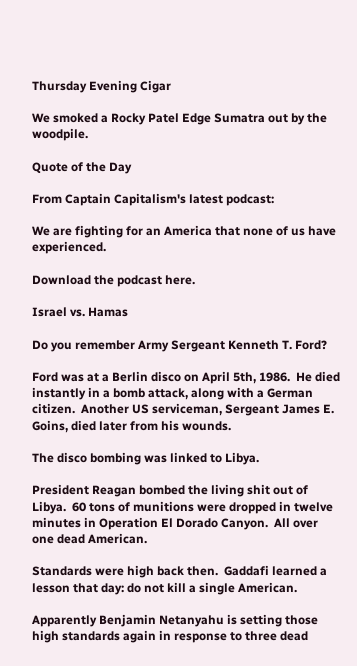Thursday Evening Cigar

We smoked a Rocky Patel Edge Sumatra out by the woodpile.

Quote of the Day

From Captain Capitalism's latest podcast:

We are fighting for an America that none of us have experienced.

Download the podcast here.

Israel vs. Hamas

Do you remember Army Sergeant Kenneth T. Ford?

Ford was at a Berlin disco on April 5th, 1986.  He died instantly in a bomb attack, along with a German citizen.  Another US serviceman, Sergeant James E. Goins, died later from his wounds.

The disco bombing was linked to Libya.

President Reagan bombed the living shit out of Libya.  60 tons of munitions were dropped in twelve minutes in Operation El Dorado Canyon.  All over one dead American.

Standards were high back then.  Gaddafi learned a lesson that day: do not kill a single American.

Apparently Benjamin Netanyahu is setting those high standards again in response to three dead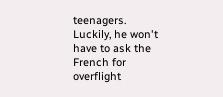teenagers.  Luckily, he won't have to ask the French for overflight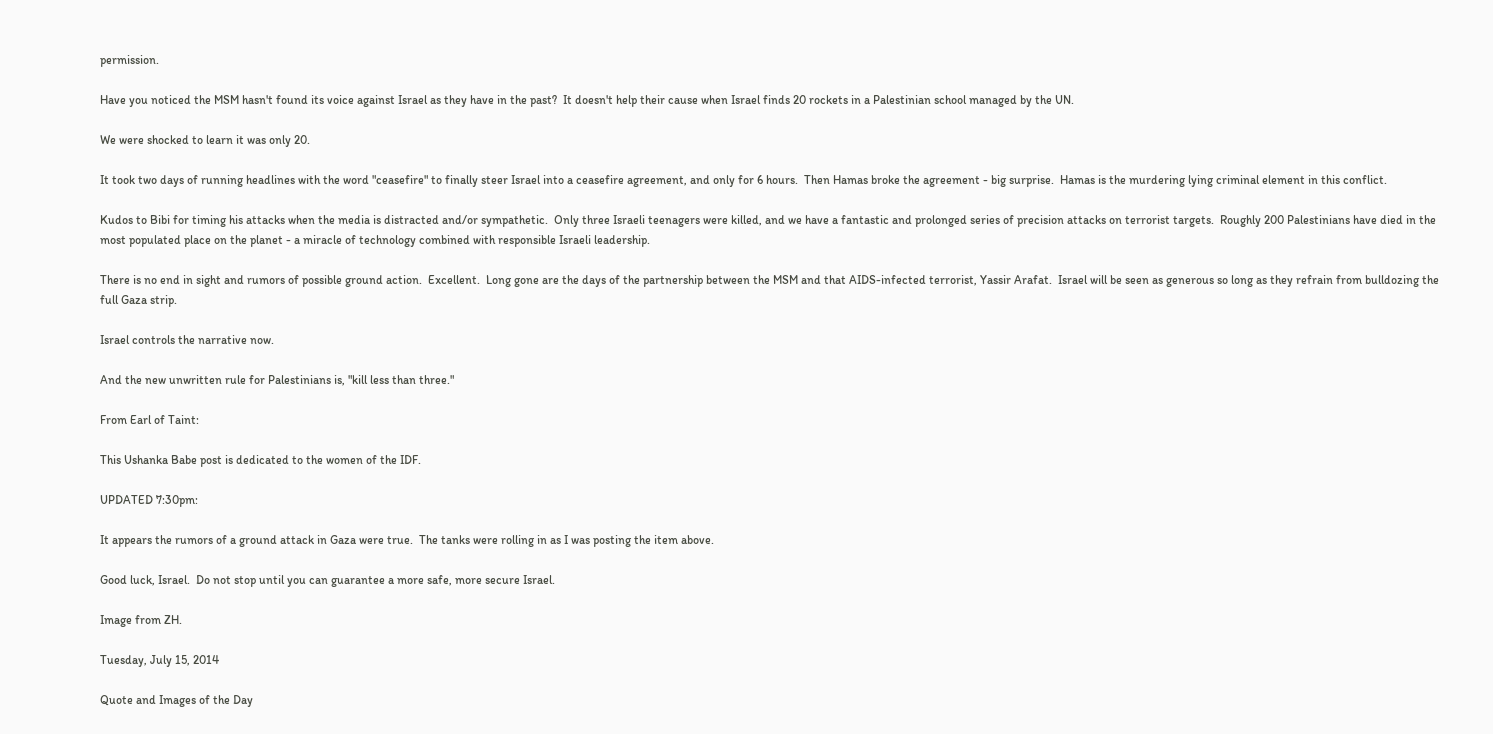permission.

Have you noticed the MSM hasn't found its voice against Israel as they have in the past?  It doesn't help their cause when Israel finds 20 rockets in a Palestinian school managed by the UN.

We were shocked to learn it was only 20.

It took two days of running headlines with the word "ceasefire" to finally steer Israel into a ceasefire agreement, and only for 6 hours.  Then Hamas broke the agreement - big surprise.  Hamas is the murdering lying criminal element in this conflict.

Kudos to Bibi for timing his attacks when the media is distracted and/or sympathetic.  Only three Israeli teenagers were killed, and we have a fantastic and prolonged series of precision attacks on terrorist targets.  Roughly 200 Palestinians have died in the most populated place on the planet - a miracle of technology combined with responsible Israeli leadership.

There is no end in sight and rumors of possible ground action.  Excellent.  Long gone are the days of the partnership between the MSM and that AIDS-infected terrorist, Yassir Arafat.  Israel will be seen as generous so long as they refrain from bulldozing the full Gaza strip.

Israel controls the narrative now.

And the new unwritten rule for Palestinians is, "kill less than three."

From Earl of Taint:

This Ushanka Babe post is dedicated to the women of the IDF.

UPDATED 7:30pm:

It appears the rumors of a ground attack in Gaza were true.  The tanks were rolling in as I was posting the item above.

Good luck, Israel.  Do not stop until you can guarantee a more safe, more secure Israel.

Image from ZH.

Tuesday, July 15, 2014

Quote and Images of the Day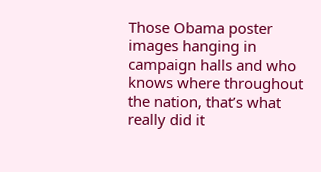Those Obama poster images hanging in campaign halls and who knows where throughout the nation, that’s what really did it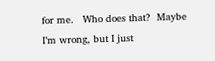for me.   Who does that?  Maybe I’m wrong, but I just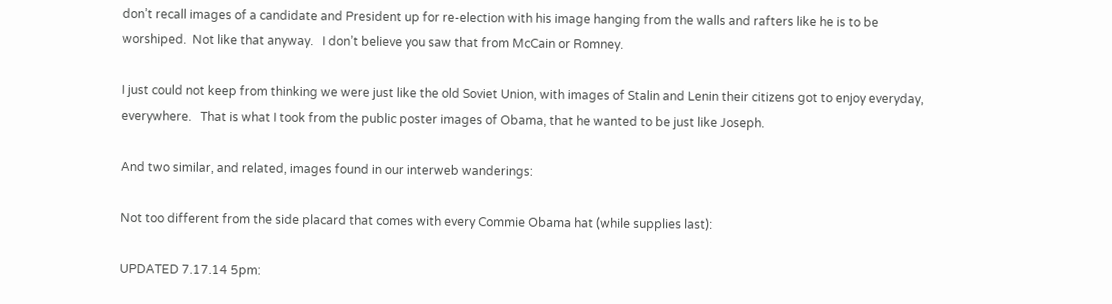don’t recall images of a candidate and President up for re-election with his image hanging from the walls and rafters like he is to be worshiped.  Not like that anyway.   I don’t believe you saw that from McCain or Romney.

I just could not keep from thinking we were just like the old Soviet Union, with images of Stalin and Lenin their citizens got to enjoy everyday, everywhere.   That is what I took from the public poster images of Obama, that he wanted to be just like Joseph.

And two similar, and related, images found in our interweb wanderings:

Not too different from the side placard that comes with every Commie Obama hat (while supplies last):

UPDATED 7.17.14 5pm: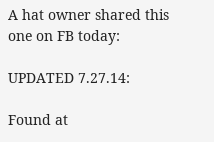A hat owner shared this one on FB today:

UPDATED 7.27.14:

Found at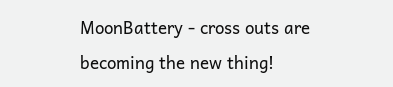MoonBattery - cross outs are becoming the new thing!